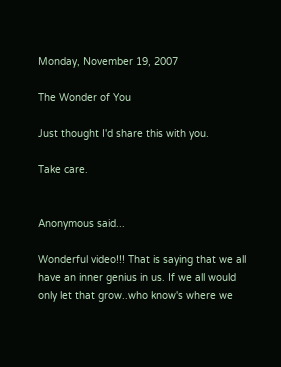Monday, November 19, 2007

The Wonder of You

Just thought I'd share this with you.

Take care.


Anonymous said...

Wonderful video!!! That is saying that we all have an inner genius in us. If we all would only let that grow..who know's where we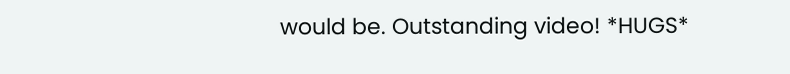would be. Outstanding video! *HUGS*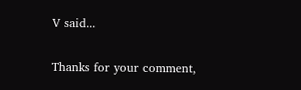V said...

Thanks for your comment,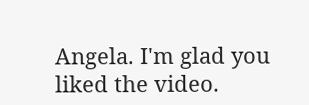Angela. I'm glad you liked the video.